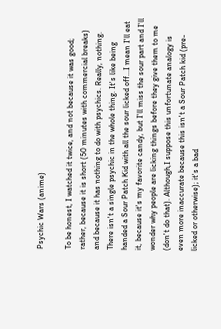Psychic Wars (anime)

To be honest, I watched it twice, and not because it was good; rather, because it is short (50 minutes with commercial breaks) and because it has nothing to do with psychics. Really, nothing. There isn't a single psychic in the whole thing. It's like being handed a Sour Patch Kid with all the sour licked off...I mean I'll eat it, because it's my favorite candy, but I'll miss the sour part and I'll wonder why people are licking things before they give them to me (don't do that). Although,I suppose this unfortunate analogy is even more inaccurate because this isn't a Sour Patch kid (pre-licked or otherwise); it's a bad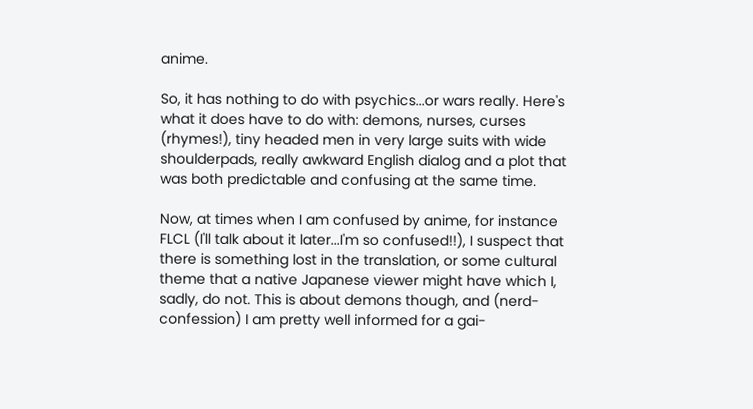anime.

So, it has nothing to do with psychics...or wars really. Here's what it does have to do with: demons, nurses, curses (rhymes!), tiny headed men in very large suits with wide shoulderpads, really awkward English dialog and a plot that was both predictable and confusing at the same time.

Now, at times when I am confused by anime, for instance FLCL (I'll talk about it later...I'm so confused!!), I suspect that there is something lost in the translation, or some cultural theme that a native Japanese viewer might have which I, sadly, do not. This is about demons though, and (nerd-confession) I am pretty well informed for a gai-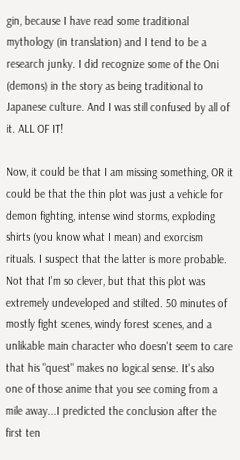gin, because I have read some traditional mythology (in translation) and I tend to be a research junky. I did recognize some of the Oni (demons) in the story as being traditional to Japanese culture. And I was still confused by all of it. ALL OF IT!

Now, it could be that I am missing something, OR it could be that the thin plot was just a vehicle for demon fighting, intense wind storms, exploding shirts (you know what I mean) and exorcism rituals. I suspect that the latter is more probable. Not that I'm so clever, but that this plot was extremely undeveloped and stilted. 50 minutes of mostly fight scenes, windy forest scenes, and a unlikable main character who doesn't seem to care that his "quest" makes no logical sense. It's also one of those anime that you see coming from a mile away...I predicted the conclusion after the first ten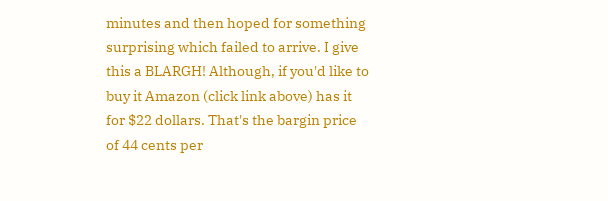minutes and then hoped for something surprising which failed to arrive. I give this a BLARGH! Although, if you'd like to buy it Amazon (click link above) has it for $22 dollars. That's the bargin price of 44 cents per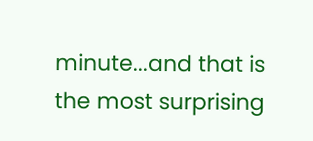minute...and that is the most surprising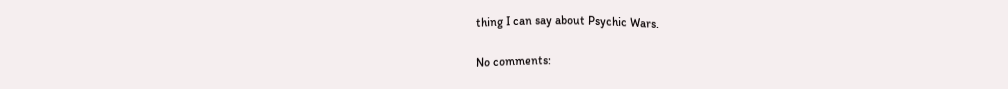thing I can say about Psychic Wars.

No comments: